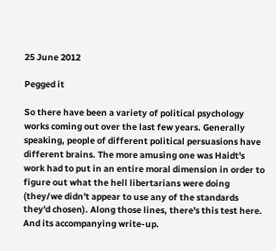25 June 2012

Pegged it

So there have been a variety of political psychology works coming out over the last few years. Generally speaking, people of different political persuasions have different brains. The more amusing one was Haidt's work had to put in an entire moral dimension in order to figure out what the hell libertarians were doing (they/we didn't appear to use any of the standards they'd chosen). Along those lines, there's this test here.
And its accompanying write-up.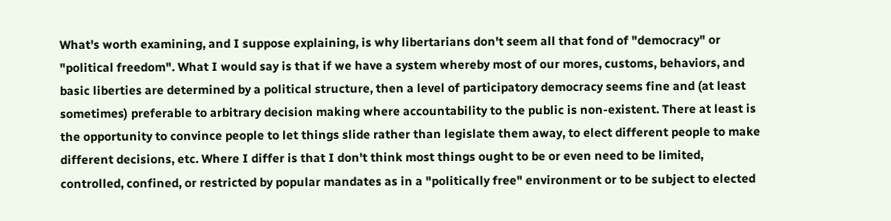What's worth examining, and I suppose explaining, is why libertarians don't seem all that fond of "democracy" or "political freedom". What I would say is that if we have a system whereby most of our mores, customs, behaviors, and basic liberties are determined by a political structure, then a level of participatory democracy seems fine and (at least sometimes) preferable to arbitrary decision making where accountability to the public is non-existent. There at least is the opportunity to convince people to let things slide rather than legislate them away, to elect different people to make different decisions, etc. Where I differ is that I don't think most things ought to be or even need to be limited, controlled, confined, or restricted by popular mandates as in a "politically free" environment or to be subject to elected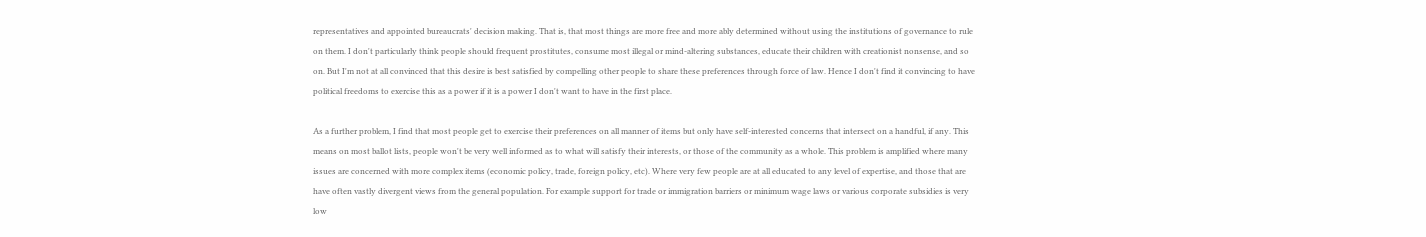representatives and appointed bureaucrats' decision making. That is, that most things are more free and more ably determined without using the institutions of governance to rule on them. I don't particularly think people should frequent prostitutes, consume most illegal or mind-altering substances, educate their children with creationist nonsense, and so on. But I'm not at all convinced that this desire is best satisfied by compelling other people to share these preferences through force of law. Hence I don't find it convincing to have political freedoms to exercise this as a power if it is a power I don't want to have in the first place.

As a further problem, I find that most people get to exercise their preferences on all manner of items but only have self-interested concerns that intersect on a handful, if any. This means on most ballot lists, people won't be very well informed as to what will satisfy their interests, or those of the community as a whole. This problem is amplified where many issues are concerned with more complex items (economic policy, trade, foreign policy, etc). Where very few people are at all educated to any level of expertise, and those that are have often vastly divergent views from the general population. For example support for trade or immigration barriers or minimum wage laws or various corporate subsidies is very low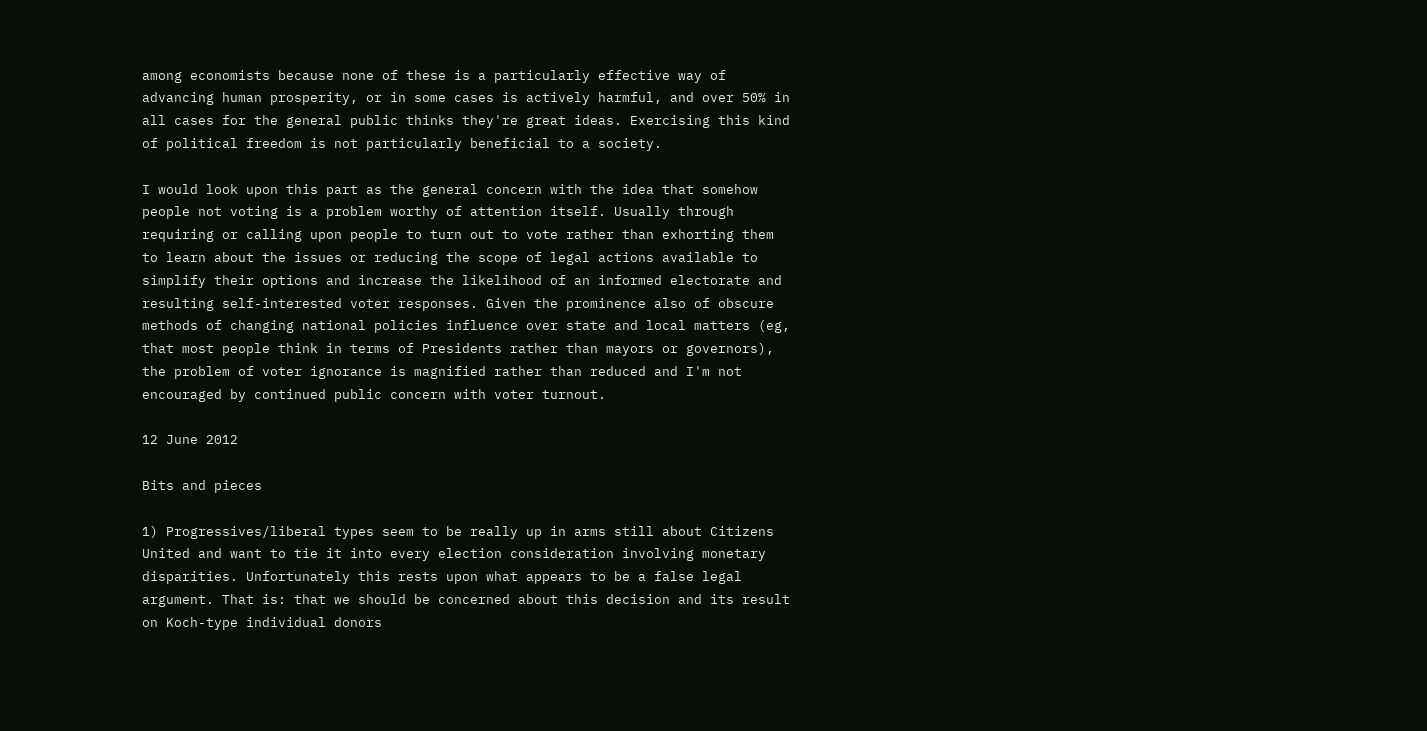among economists because none of these is a particularly effective way of advancing human prosperity, or in some cases is actively harmful, and over 50% in all cases for the general public thinks they're great ideas. Exercising this kind of political freedom is not particularly beneficial to a society.

I would look upon this part as the general concern with the idea that somehow people not voting is a problem worthy of attention itself. Usually through requiring or calling upon people to turn out to vote rather than exhorting them to learn about the issues or reducing the scope of legal actions available to simplify their options and increase the likelihood of an informed electorate and resulting self-interested voter responses. Given the prominence also of obscure methods of changing national policies influence over state and local matters (eg, that most people think in terms of Presidents rather than mayors or governors), the problem of voter ignorance is magnified rather than reduced and I'm not encouraged by continued public concern with voter turnout.

12 June 2012

Bits and pieces

1) Progressives/liberal types seem to be really up in arms still about Citizens United and want to tie it into every election consideration involving monetary disparities. Unfortunately this rests upon what appears to be a false legal argument. That is: that we should be concerned about this decision and its result on Koch-type individual donors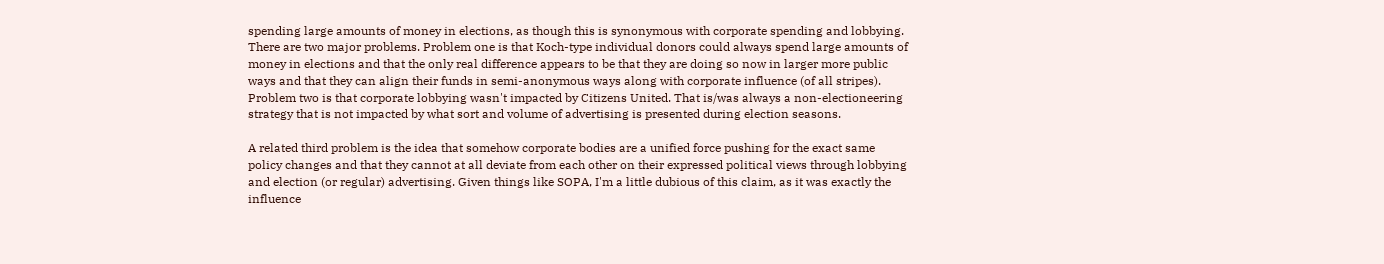spending large amounts of money in elections, as though this is synonymous with corporate spending and lobbying. There are two major problems. Problem one is that Koch-type individual donors could always spend large amounts of money in elections and that the only real difference appears to be that they are doing so now in larger more public ways and that they can align their funds in semi-anonymous ways along with corporate influence (of all stripes). Problem two is that corporate lobbying wasn't impacted by Citizens United. That is/was always a non-electioneering strategy that is not impacted by what sort and volume of advertising is presented during election seasons.

A related third problem is the idea that somehow corporate bodies are a unified force pushing for the exact same policy changes and that they cannot at all deviate from each other on their expressed political views through lobbying and election (or regular) advertising. Given things like SOPA, I'm a little dubious of this claim, as it was exactly the influence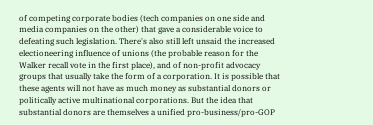of competing corporate bodies (tech companies on one side and media companies on the other) that gave a considerable voice to defeating such legislation. There's also still left unsaid the increased electioneering influence of unions (the probable reason for the Walker recall vote in the first place), and of non-profit advocacy groups that usually take the form of a corporation. It is possible that these agents will not have as much money as substantial donors or politically active multinational corporations. But the idea that substantial donors are themselves a unified pro-business/pro-GOP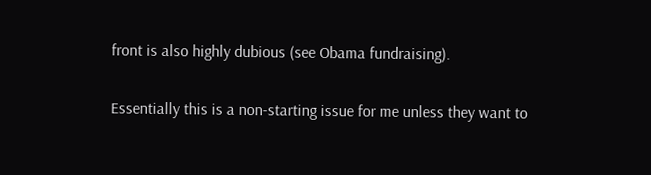front is also highly dubious (see Obama fundraising).

Essentially this is a non-starting issue for me unless they want to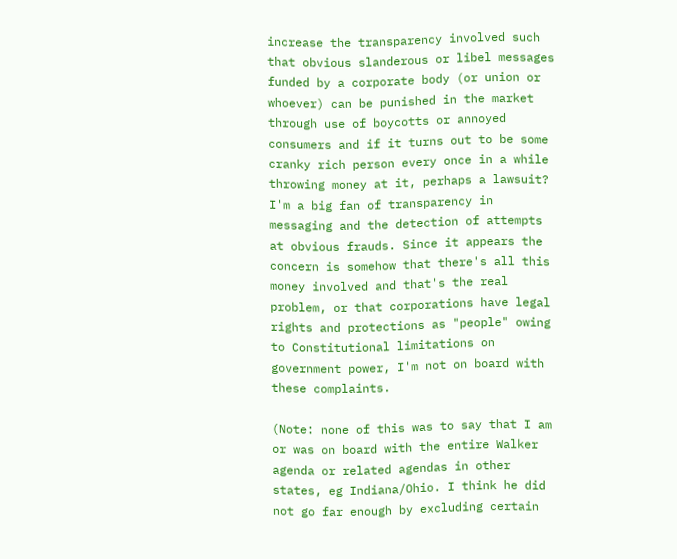increase the transparency involved such that obvious slanderous or libel messages funded by a corporate body (or union or whoever) can be punished in the market through use of boycotts or annoyed consumers and if it turns out to be some cranky rich person every once in a while throwing money at it, perhaps a lawsuit? I'm a big fan of transparency in messaging and the detection of attempts at obvious frauds. Since it appears the concern is somehow that there's all this money involved and that's the real problem, or that corporations have legal rights and protections as "people" owing to Constitutional limitations on government power, I'm not on board with these complaints.

(Note: none of this was to say that I am or was on board with the entire Walker agenda or related agendas in other states, eg Indiana/Ohio. I think he did not go far enough by excluding certain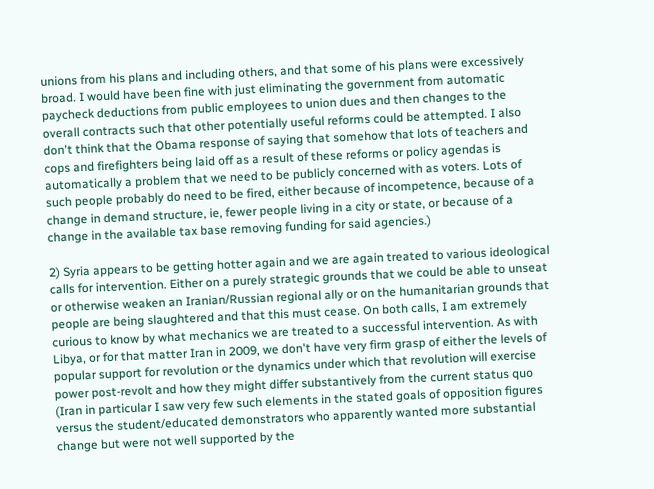unions from his plans and including others, and that some of his plans were excessively broad. I would have been fine with just eliminating the government from automatic paycheck deductions from public employees to union dues and then changes to the overall contracts such that other potentially useful reforms could be attempted. I also don't think that the Obama response of saying that somehow that lots of teachers and cops and firefighters being laid off as a result of these reforms or policy agendas is automatically a problem that we need to be publicly concerned with as voters. Lots of such people probably do need to be fired, either because of incompetence, because of a change in demand structure, ie, fewer people living in a city or state, or because of a change in the available tax base removing funding for said agencies.)

2) Syria appears to be getting hotter again and we are again treated to various ideological calls for intervention. Either on a purely strategic grounds that we could be able to unseat or otherwise weaken an Iranian/Russian regional ally or on the humanitarian grounds that people are being slaughtered and that this must cease. On both calls, I am extremely curious to know by what mechanics we are treated to a successful intervention. As with Libya, or for that matter Iran in 2009, we don't have very firm grasp of either the levels of popular support for revolution or the dynamics under which that revolution will exercise power post-revolt and how they might differ substantively from the current status quo (Iran in particular I saw very few such elements in the stated goals of opposition figures versus the student/educated demonstrators who apparently wanted more substantial change but were not well supported by the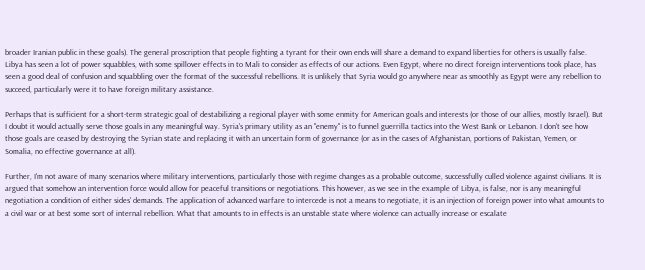broader Iranian public in these goals). The general proscription that people fighting a tyrant for their own ends will share a demand to expand liberties for others is usually false. Libya has seen a lot of power squabbles, with some spillover effects in to Mali to consider as effects of our actions. Even Egypt, where no direct foreign interventions took place, has seen a good deal of confusion and squabbling over the format of the successful rebellions. It is unlikely that Syria would go anywhere near as smoothly as Egypt were any rebellion to succeed, particularly were it to have foreign military assistance.

Perhaps that is sufficient for a short-term strategic goal of destabilizing a regional player with some enmity for American goals and interests (or those of our allies, mostly Israel). But I doubt it would actually serve those goals in any meaningful way. Syria's primary utility as an "enemy" is to funnel guerrilla tactics into the West Bank or Lebanon. I don't see how those goals are ceased by destroying the Syrian state and replacing it with an uncertain form of governance (or as in the cases of Afghanistan, portions of Pakistan, Yemen, or Somalia, no effective governance at all).

Further, I'm not aware of many scenarios where military interventions, particularly those with regime changes as a probable outcome, successfully culled violence against civilians. It is argued that somehow an intervention force would allow for peaceful transitions or negotiations. This however, as we see in the example of Libya, is false, nor is any meaningful negotiation a condition of either sides' demands. The application of advanced warfare to intercede is not a means to negotiate, it is an injection of foreign power into what amounts to a civil war or at best some sort of internal rebellion. What that amounts to in effects is an unstable state where violence can actually increase or escalate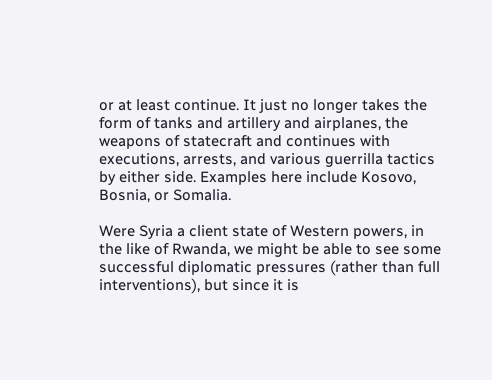or at least continue. It just no longer takes the form of tanks and artillery and airplanes, the weapons of statecraft and continues with executions, arrests, and various guerrilla tactics by either side. Examples here include Kosovo, Bosnia, or Somalia.

Were Syria a client state of Western powers, in the like of Rwanda, we might be able to see some successful diplomatic pressures (rather than full interventions), but since it is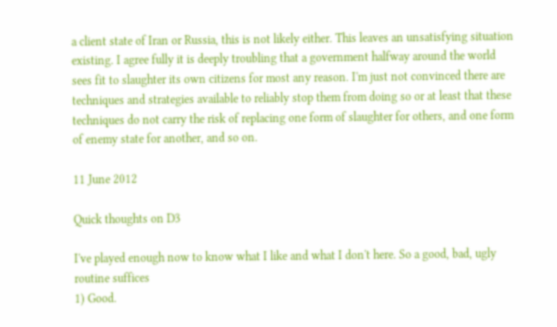a client state of Iran or Russia, this is not likely either. This leaves an unsatisfying situation existing. I agree fully it is deeply troubling that a government halfway around the world sees fit to slaughter its own citizens for most any reason. I'm just not convinced there are techniques and strategies available to reliably stop them from doing so or at least that these techniques do not carry the risk of replacing one form of slaughter for others, and one form of enemy state for another, and so on.

11 June 2012

Quick thoughts on D3

I've played enough now to know what I like and what I don't here. So a good, bad, ugly routine suffices
1) Good.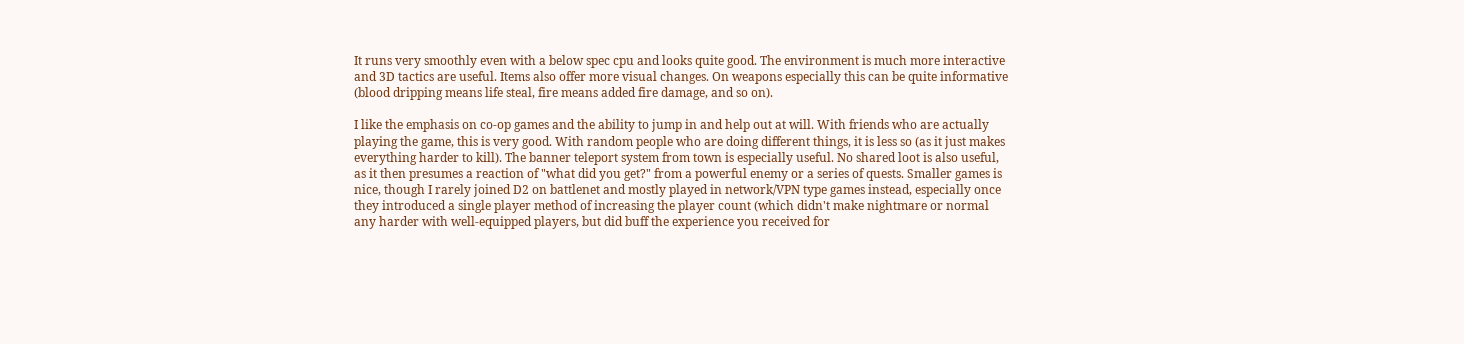It runs very smoothly even with a below spec cpu and looks quite good. The environment is much more interactive and 3D tactics are useful. Items also offer more visual changes. On weapons especially this can be quite informative (blood dripping means life steal, fire means added fire damage, and so on).

I like the emphasis on co-op games and the ability to jump in and help out at will. With friends who are actually playing the game, this is very good. With random people who are doing different things, it is less so (as it just makes everything harder to kill). The banner teleport system from town is especially useful. No shared loot is also useful, as it then presumes a reaction of "what did you get?" from a powerful enemy or a series of quests. Smaller games is nice, though I rarely joined D2 on battlenet and mostly played in network/VPN type games instead, especially once they introduced a single player method of increasing the player count (which didn't make nightmare or normal any harder with well-equipped players, but did buff the experience you received for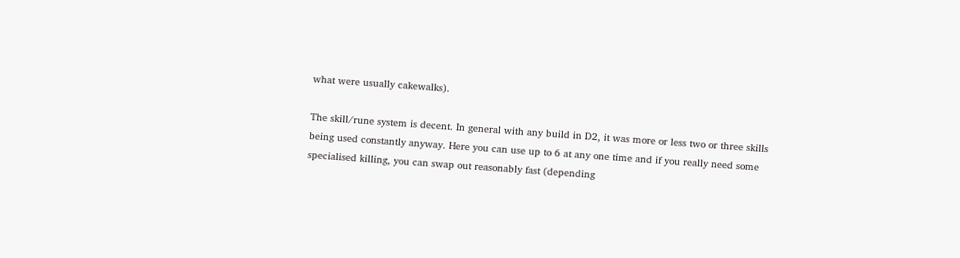what were usually cakewalks).

The skill/rune system is decent. In general with any build in D2, it was more or less two or three skills being used constantly anyway. Here you can use up to 6 at any one time and if you really need some specialised killing, you can swap out reasonably fast (depending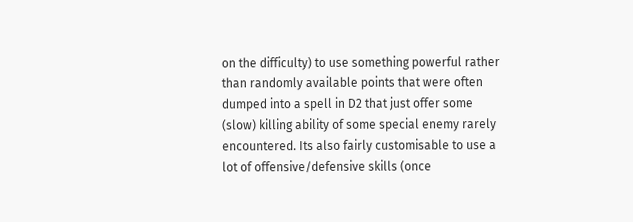on the difficulty) to use something powerful rather than randomly available points that were often dumped into a spell in D2 that just offer some (slow) killing ability of some special enemy rarely encountered. Its also fairly customisable to use a lot of offensive/defensive skills (once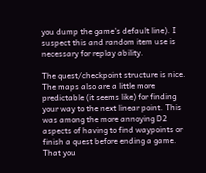you dump the game's default line). I suspect this and random item use is necessary for replay ability.

The quest/checkpoint structure is nice. The maps also are a little more predictable (it seems like) for finding your way to the next linear point. This was among the more annoying D2 aspects of having to find waypoints or finish a quest before ending a game. That you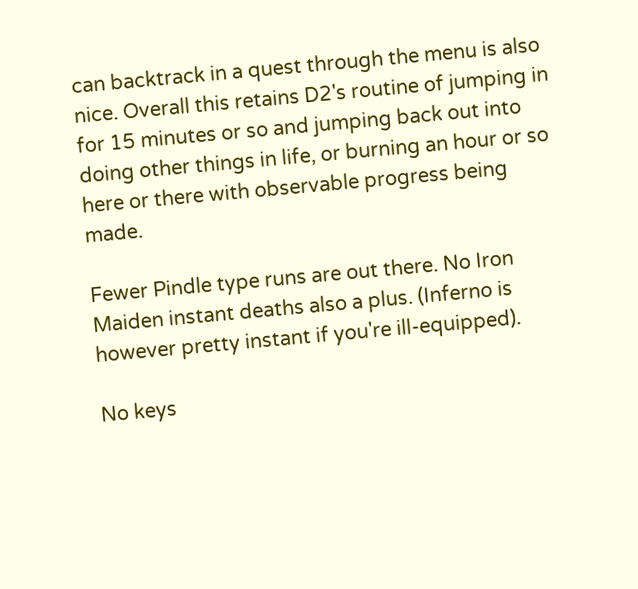can backtrack in a quest through the menu is also nice. Overall this retains D2's routine of jumping in for 15 minutes or so and jumping back out into doing other things in life, or burning an hour or so here or there with observable progress being made.

Fewer Pindle type runs are out there. No Iron Maiden instant deaths also a plus. (Inferno is however pretty instant if you're ill-equipped).

No keys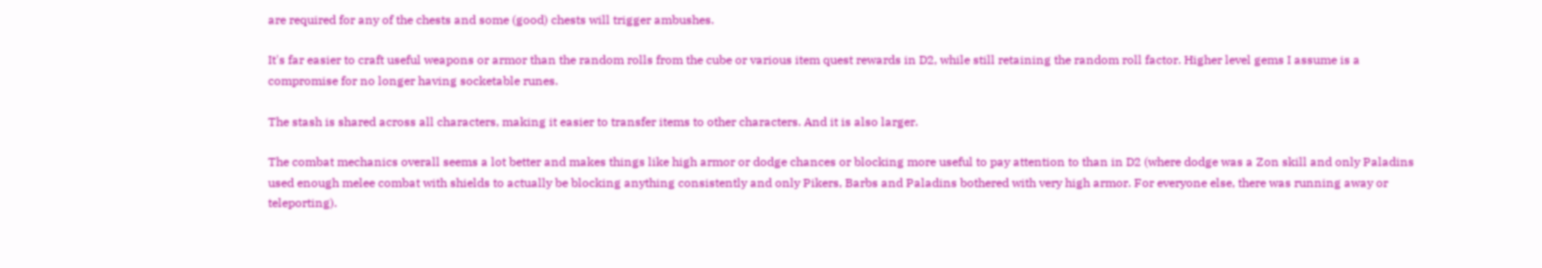are required for any of the chests and some (good) chests will trigger ambushes.

It's far easier to craft useful weapons or armor than the random rolls from the cube or various item quest rewards in D2, while still retaining the random roll factor. Higher level gems I assume is a compromise for no longer having socketable runes.

The stash is shared across all characters, making it easier to transfer items to other characters. And it is also larger.

The combat mechanics overall seems a lot better and makes things like high armor or dodge chances or blocking more useful to pay attention to than in D2 (where dodge was a Zon skill and only Paladins used enough melee combat with shields to actually be blocking anything consistently and only Pikers, Barbs and Paladins bothered with very high armor. For everyone else, there was running away or teleporting).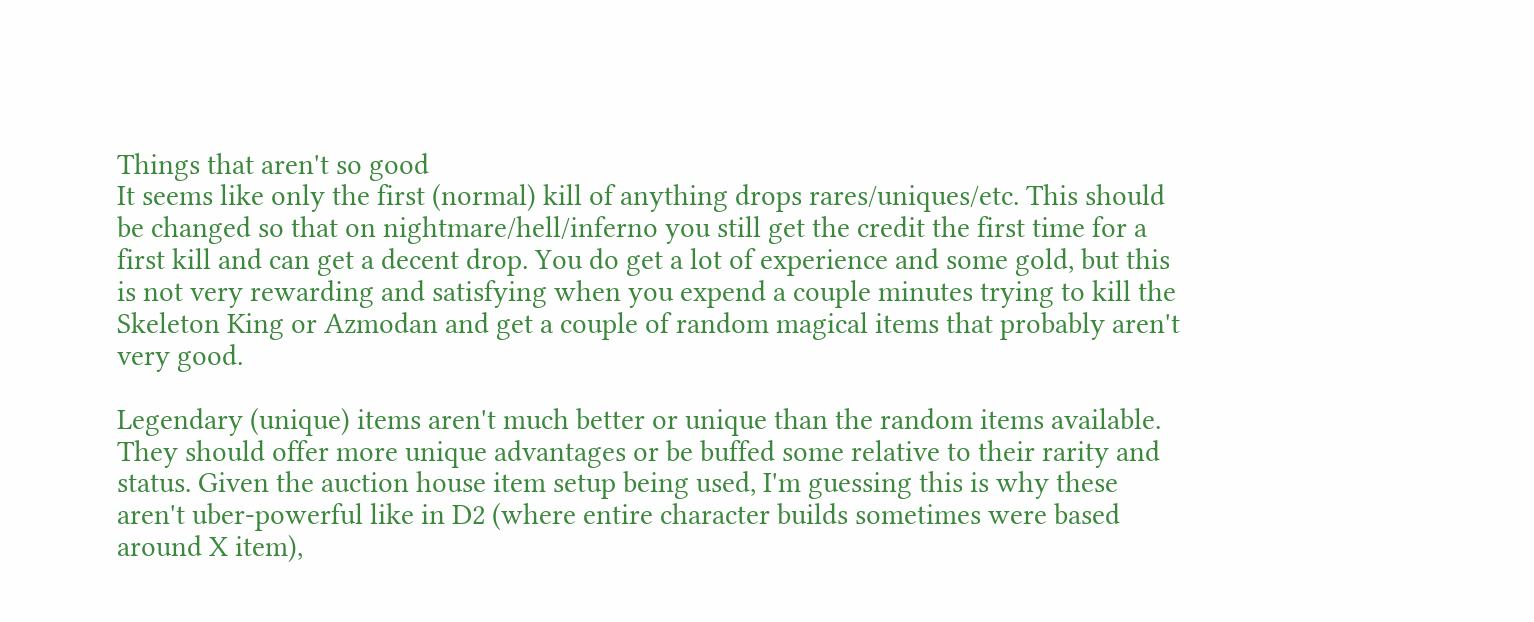Things that aren't so good
It seems like only the first (normal) kill of anything drops rares/uniques/etc. This should be changed so that on nightmare/hell/inferno you still get the credit the first time for a first kill and can get a decent drop. You do get a lot of experience and some gold, but this is not very rewarding and satisfying when you expend a couple minutes trying to kill the Skeleton King or Azmodan and get a couple of random magical items that probably aren't very good.

Legendary (unique) items aren't much better or unique than the random items available. They should offer more unique advantages or be buffed some relative to their rarity and status. Given the auction house item setup being used, I'm guessing this is why these aren't uber-powerful like in D2 (where entire character builds sometimes were based around X item),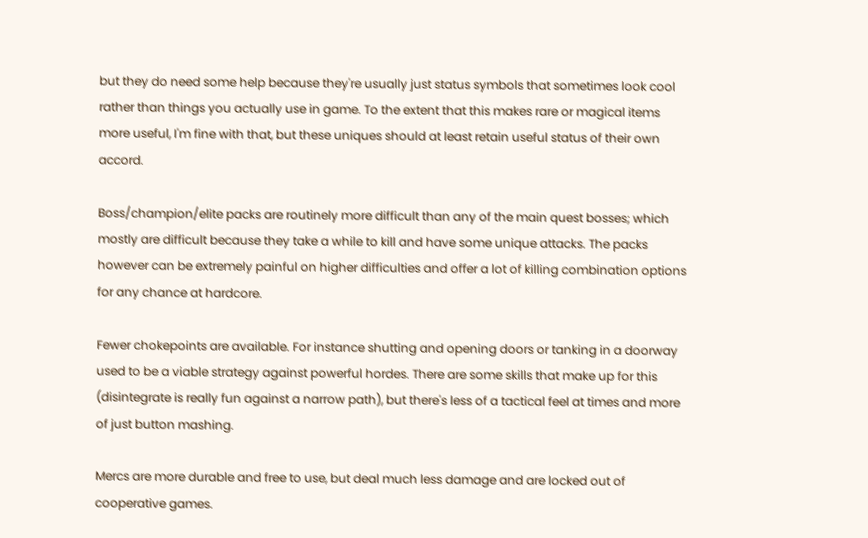but they do need some help because they're usually just status symbols that sometimes look cool rather than things you actually use in game. To the extent that this makes rare or magical items more useful, I'm fine with that, but these uniques should at least retain useful status of their own accord.

Boss/champion/elite packs are routinely more difficult than any of the main quest bosses; which mostly are difficult because they take a while to kill and have some unique attacks. The packs however can be extremely painful on higher difficulties and offer a lot of killing combination options for any chance at hardcore.

Fewer chokepoints are available. For instance shutting and opening doors or tanking in a doorway used to be a viable strategy against powerful hordes. There are some skills that make up for this (disintegrate is really fun against a narrow path), but there's less of a tactical feel at times and more of just button mashing.

Mercs are more durable and free to use, but deal much less damage and are locked out of cooperative games.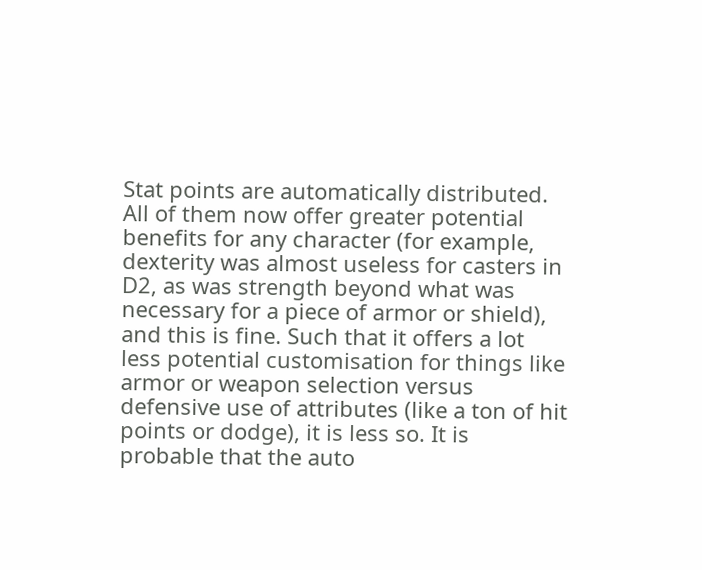Stat points are automatically distributed. All of them now offer greater potential benefits for any character (for example, dexterity was almost useless for casters in D2, as was strength beyond what was necessary for a piece of armor or shield), and this is fine. Such that it offers a lot less potential customisation for things like armor or weapon selection versus defensive use of attributes (like a ton of hit points or dodge), it is less so. It is probable that the auto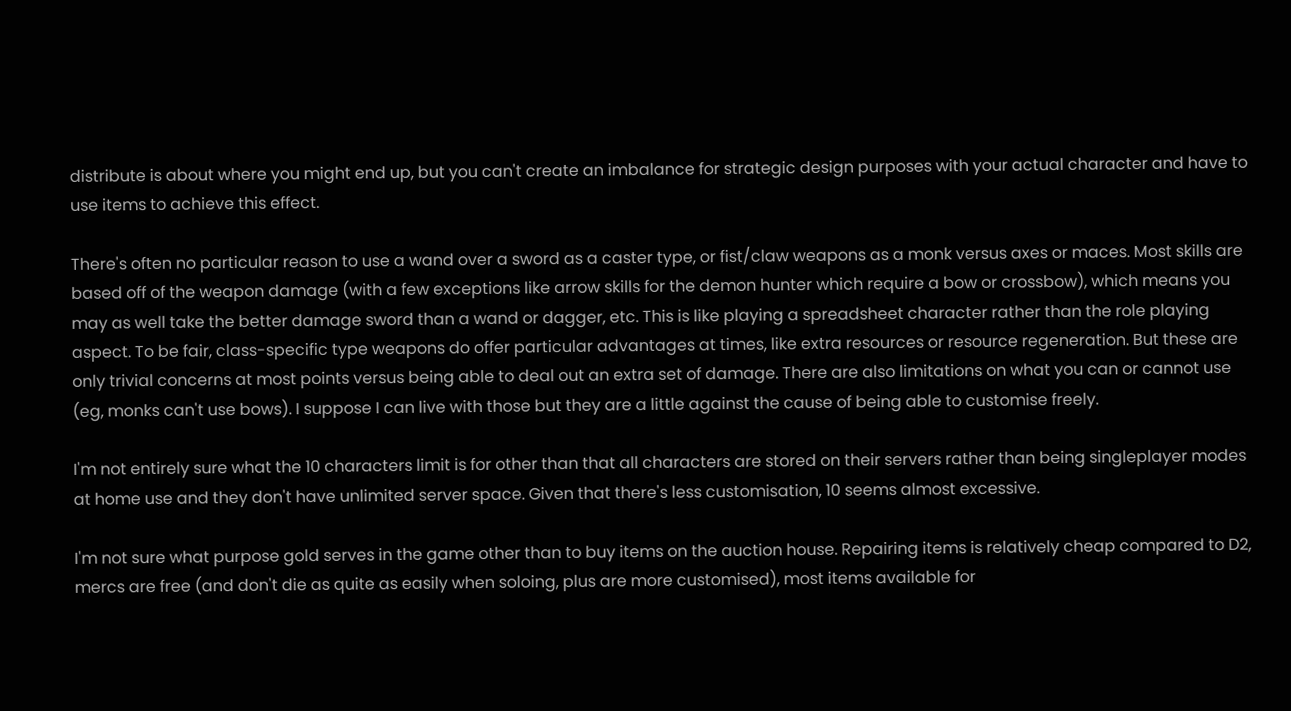distribute is about where you might end up, but you can't create an imbalance for strategic design purposes with your actual character and have to use items to achieve this effect.

There's often no particular reason to use a wand over a sword as a caster type, or fist/claw weapons as a monk versus axes or maces. Most skills are based off of the weapon damage (with a few exceptions like arrow skills for the demon hunter which require a bow or crossbow), which means you may as well take the better damage sword than a wand or dagger, etc. This is like playing a spreadsheet character rather than the role playing aspect. To be fair, class-specific type weapons do offer particular advantages at times, like extra resources or resource regeneration. But these are only trivial concerns at most points versus being able to deal out an extra set of damage. There are also limitations on what you can or cannot use (eg, monks can't use bows). I suppose I can live with those but they are a little against the cause of being able to customise freely.

I'm not entirely sure what the 10 characters limit is for other than that all characters are stored on their servers rather than being singleplayer modes at home use and they don't have unlimited server space. Given that there's less customisation, 10 seems almost excessive.

I'm not sure what purpose gold serves in the game other than to buy items on the auction house. Repairing items is relatively cheap compared to D2, mercs are free (and don't die as quite as easily when soloing, plus are more customised), most items available for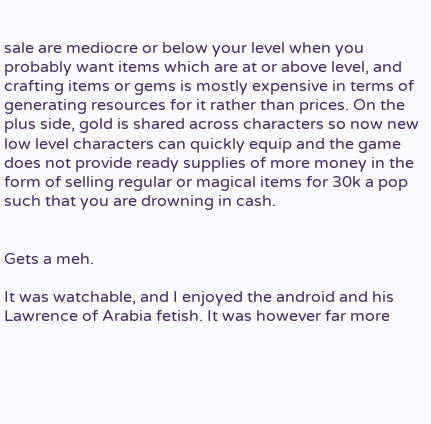sale are mediocre or below your level when you probably want items which are at or above level, and crafting items or gems is mostly expensive in terms of generating resources for it rather than prices. On the plus side, gold is shared across characters so now new low level characters can quickly equip and the game does not provide ready supplies of more money in the form of selling regular or magical items for 30k a pop such that you are drowning in cash.


Gets a meh.

It was watchable, and I enjoyed the android and his Lawrence of Arabia fetish. It was however far more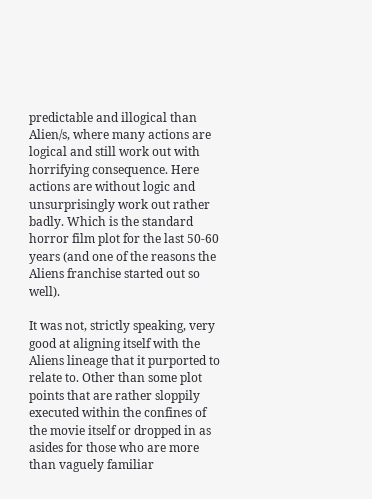predictable and illogical than Alien/s, where many actions are logical and still work out with horrifying consequence. Here actions are without logic and unsurprisingly work out rather badly. Which is the standard horror film plot for the last 50-60 years (and one of the reasons the Aliens franchise started out so well).

It was not, strictly speaking, very good at aligning itself with the Aliens lineage that it purported to relate to. Other than some plot points that are rather sloppily executed within the confines of the movie itself or dropped in as asides for those who are more than vaguely familiar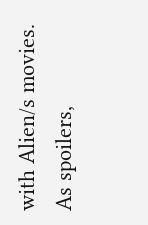with Alien/s movies. As spoilers,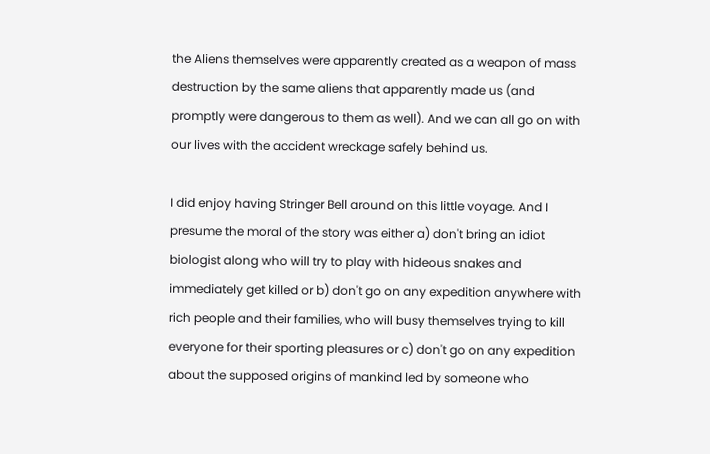the Aliens themselves were apparently created as a weapon of mass destruction by the same aliens that apparently made us (and promptly were dangerous to them as well). And we can all go on with our lives with the accident wreckage safely behind us.

I did enjoy having Stringer Bell around on this little voyage. And I presume the moral of the story was either a) don't bring an idiot biologist along who will try to play with hideous snakes and immediately get killed or b) don't go on any expedition anywhere with rich people and their families, who will busy themselves trying to kill everyone for their sporting pleasures or c) don't go on any expedition about the supposed origins of mankind led by someone who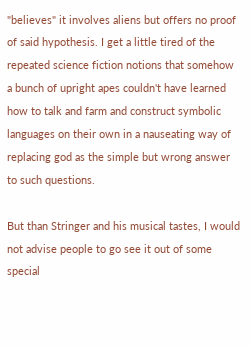"believes" it involves aliens but offers no proof of said hypothesis. I get a little tired of the repeated science fiction notions that somehow a bunch of upright apes couldn't have learned how to talk and farm and construct symbolic languages on their own in a nauseating way of replacing god as the simple but wrong answer to such questions.

But than Stringer and his musical tastes, I would not advise people to go see it out of some special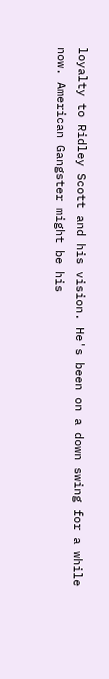loyalty to Ridley Scott and his vision. He's been on a down swing for a while now. American Gangster might be his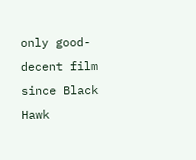only good-decent film since Black Hawk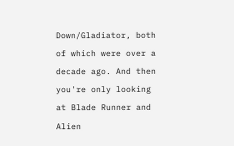Down/Gladiator, both of which were over a decade ago. And then you're only looking at Blade Runner and Alien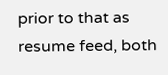prior to that as resume feed, both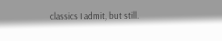classics I admit, but still.